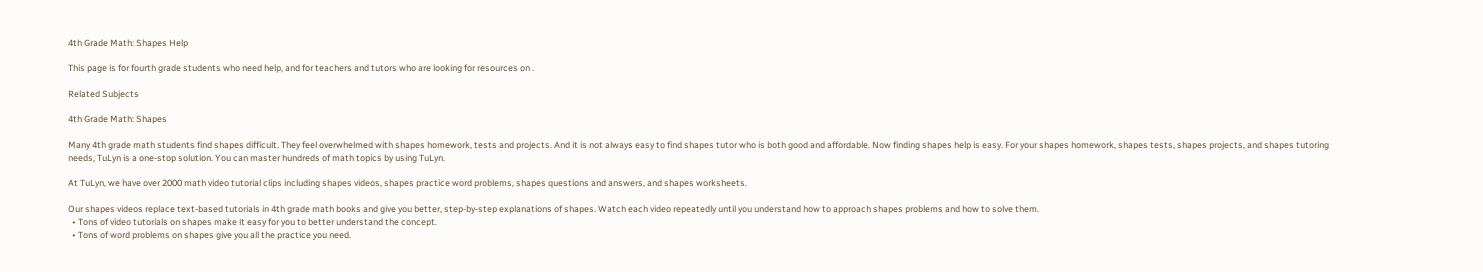4th Grade Math: Shapes Help

This page is for fourth grade students who need help, and for teachers and tutors who are looking for resources on .

Related Subjects

4th Grade Math: Shapes

Many 4th grade math students find shapes difficult. They feel overwhelmed with shapes homework, tests and projects. And it is not always easy to find shapes tutor who is both good and affordable. Now finding shapes help is easy. For your shapes homework, shapes tests, shapes projects, and shapes tutoring needs, TuLyn is a one-stop solution. You can master hundreds of math topics by using TuLyn.

At TuLyn, we have over 2000 math video tutorial clips including shapes videos, shapes practice word problems, shapes questions and answers, and shapes worksheets.

Our shapes videos replace text-based tutorials in 4th grade math books and give you better, step-by-step explanations of shapes. Watch each video repeatedly until you understand how to approach shapes problems and how to solve them.
  • Tons of video tutorials on shapes make it easy for you to better understand the concept.
  • Tons of word problems on shapes give you all the practice you need.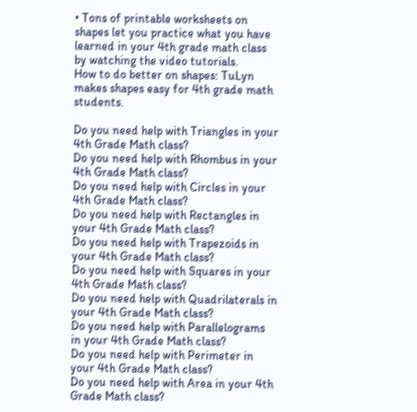• Tons of printable worksheets on shapes let you practice what you have learned in your 4th grade math class by watching the video tutorials.
How to do better on shapes: TuLyn makes shapes easy for 4th grade math students.

Do you need help with Triangles in your 4th Grade Math class?
Do you need help with Rhombus in your 4th Grade Math class?
Do you need help with Circles in your 4th Grade Math class?
Do you need help with Rectangles in your 4th Grade Math class?
Do you need help with Trapezoids in your 4th Grade Math class?
Do you need help with Squares in your 4th Grade Math class?
Do you need help with Quadrilaterals in your 4th Grade Math class?
Do you need help with Parallelograms in your 4th Grade Math class?
Do you need help with Perimeter in your 4th Grade Math class?
Do you need help with Area in your 4th Grade Math class?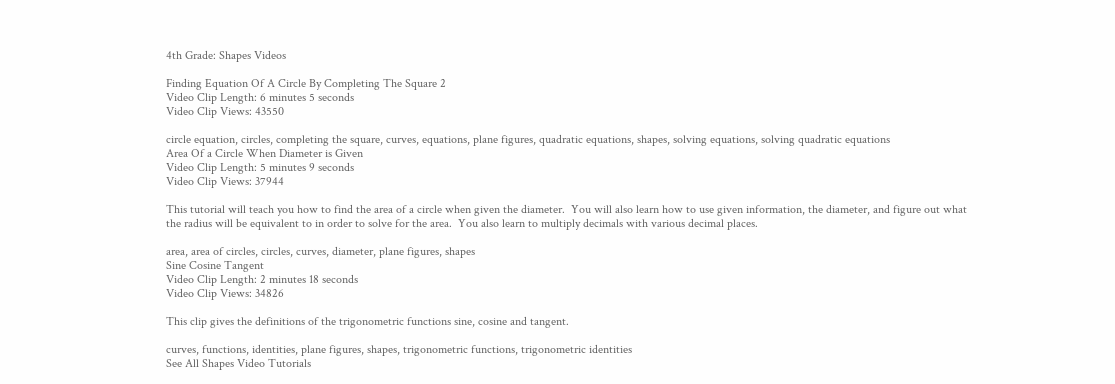4th Grade: Shapes Videos

Finding Equation Of A Circle By Completing The Square 2
Video Clip Length: 6 minutes 5 seconds
Video Clip Views: 43550

circle equation, circles, completing the square, curves, equations, plane figures, quadratic equations, shapes, solving equations, solving quadratic equations
Area Of a Circle When Diameter is Given
Video Clip Length: 5 minutes 9 seconds
Video Clip Views: 37944

This tutorial will teach you how to find the area of a circle when given the diameter.  You will also learn how to use given information, the diameter, and figure out what the radius will be equivalent to in order to solve for the area.  You also learn to multiply decimals with various decimal places.

area, area of circles, circles, curves, diameter, plane figures, shapes
Sine Cosine Tangent
Video Clip Length: 2 minutes 18 seconds
Video Clip Views: 34826

This clip gives the definitions of the trigonometric functions sine, cosine and tangent.

curves, functions, identities, plane figures, shapes, trigonometric functions, trigonometric identities
See All Shapes Video Tutorials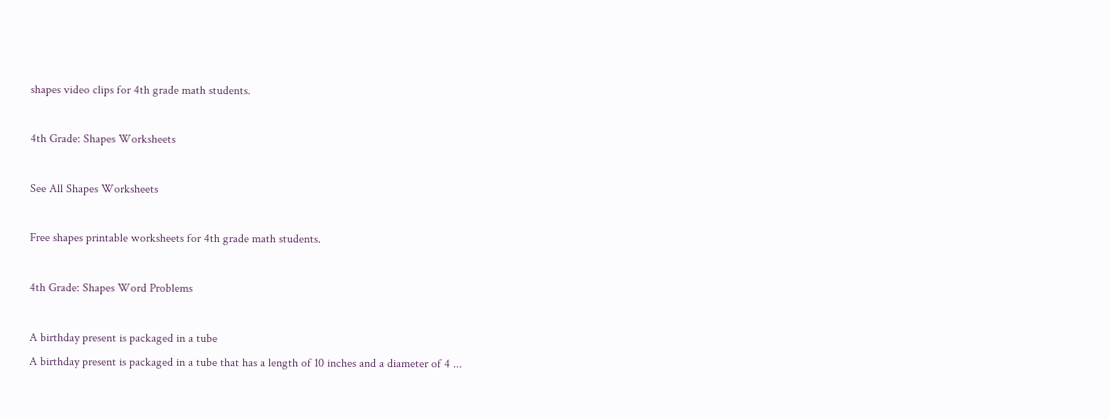shapes video clips for 4th grade math students.

4th Grade: Shapes Worksheets

See All Shapes Worksheets

Free shapes printable worksheets for 4th grade math students.

4th Grade: Shapes Word Problems

A birthday present is packaged in a tube
A birthday present is packaged in a tube that has a length of 10 inches and a diameter of 4 ...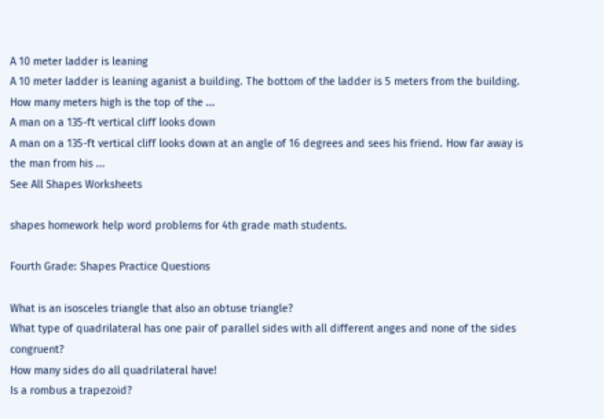A 10 meter ladder is leaning
A 10 meter ladder is leaning aganist a building. The bottom of the ladder is 5 meters from the building. How many meters high is the top of the ...
A man on a 135-ft vertical cliff looks down
A man on a 135-ft vertical cliff looks down at an angle of 16 degrees and sees his friend. How far away is the man from his ...
See All Shapes Worksheets

shapes homework help word problems for 4th grade math students.

Fourth Grade: Shapes Practice Questions

What is an isosceles triangle that also an obtuse triangle?
What type of quadrilateral has one pair of parallel sides with all different anges and none of the sides congruent?
How many sides do all quadrilateral have!
Is a rombus a trapezoid?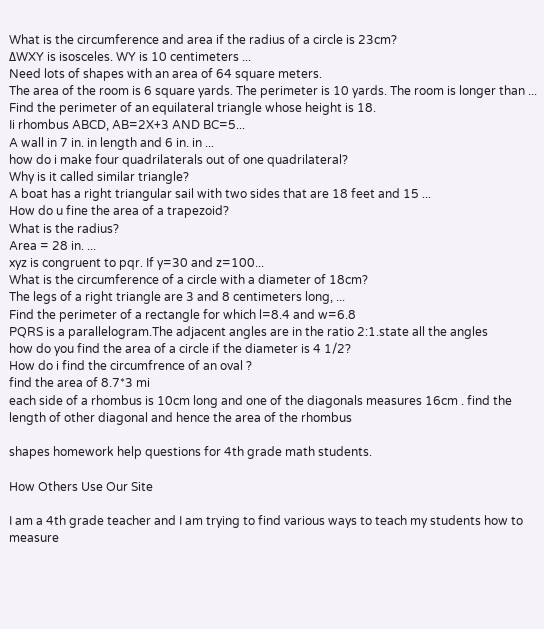What is the circumference and area if the radius of a circle is 23cm?
ΔWXY is isosceles. WY is 10 centimeters ...
Need lots of shapes with an area of 64 square meters.
The area of the room is 6 square yards. The perimeter is 10 yards. The room is longer than ...
Find the perimeter of an equilateral triangle whose height is 18.
Ii rhombus ABCD, AB=2X+3 AND BC=5...
A wall in 7 in. in length and 6 in. in ...
how do i make four quadrilaterals out of one quadrilateral?
Why is it called similar triangle?
A boat has a right triangular sail with two sides that are 18 feet and 15 ...
How do u fine the area of a trapezoid?
What is the radius?
Area = 28 in. ...
xyz is congruent to pqr. If y=30 and z=100...
What is the circumference of a circle with a diameter of 18cm?
The legs of a right triangle are 3 and 8 centimeters long, ...
Find the perimeter of a rectangle for which l=8.4 and w=6.8
PQRS is a parallelogram.The adjacent angles are in the ratio 2:1.state all the angles
how do you find the area of a circle if the diameter is 4 1/2?
How do i find the circumfrence of an oval ?
find the area of 8.7*3 mi
each side of a rhombus is 10cm long and one of the diagonals measures 16cm . find the length of other diagonal and hence the area of the rhombus

shapes homework help questions for 4th grade math students.

How Others Use Our Site

I am a 4th grade teacher and I am trying to find various ways to teach my students how to measure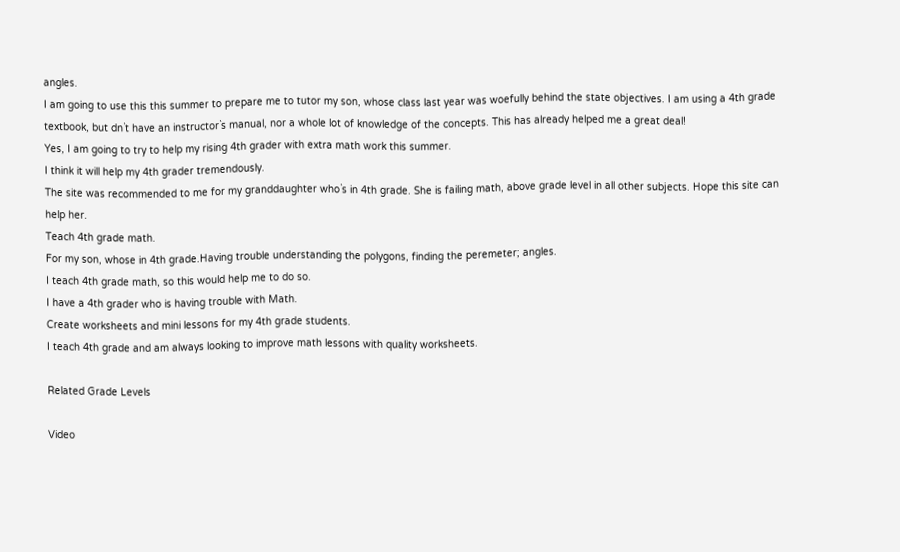angles.
I am going to use this this summer to prepare me to tutor my son, whose class last year was woefully behind the state objectives. I am using a 4th grade textbook, but dn`t have an instructor`s manual, nor a whole lot of knowledge of the concepts. This has already helped me a great deal!
Yes, I am going to try to help my rising 4th grader with extra math work this summer.
I think it will help my 4th grader tremendously.
The site was recommended to me for my granddaughter who`s in 4th grade. She is failing math, above grade level in all other subjects. Hope this site can help her.
Teach 4th grade math.
For my son, whose in 4th grade.Having trouble understanding the polygons, finding the peremeter; angles.
I teach 4th grade math, so this would help me to do so.
I have a 4th grader who is having trouble with Math.
Create worksheets and mini lessons for my 4th grade students.
I teach 4th grade and am always looking to improve math lessons with quality worksheets.

Related Grade Levels

Video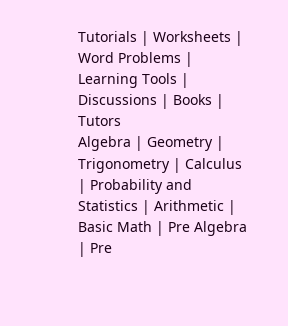Tutorials | Worksheets | Word Problems | Learning Tools | Discussions | Books | Tutors
Algebra | Geometry | Trigonometry | Calculus | Probability and Statistics | Arithmetic | Basic Math | Pre Algebra | Pre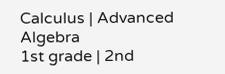Calculus | Advanced Algebra
1st grade | 2nd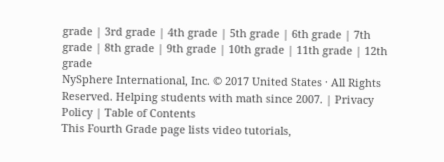grade | 3rd grade | 4th grade | 5th grade | 6th grade | 7th grade | 8th grade | 9th grade | 10th grade | 11th grade | 12th grade
NySphere International, Inc. © 2017 United States · All Rights Reserved. Helping students with math since 2007. | Privacy Policy | Table of Contents
This Fourth Grade page lists video tutorials,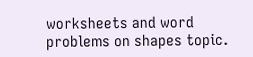worksheets and word problems on shapes topic.